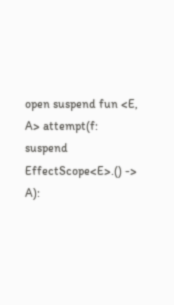open suspend fun <E, A> attempt(f: suspend EffectScope<E>.() -> A):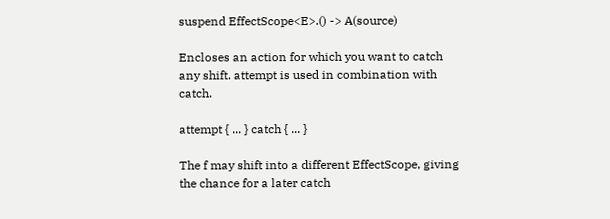suspend EffectScope<E>.() -> A(source)

Encloses an action for which you want to catch any shift. attempt is used in combination with catch.

attempt { ... } catch { ... }

The f may shift into a different EffectScope, giving the chance for a later catch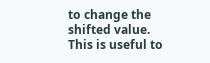to change the shifted value. This is useful to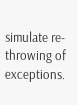simulate re-throwing of exceptions.